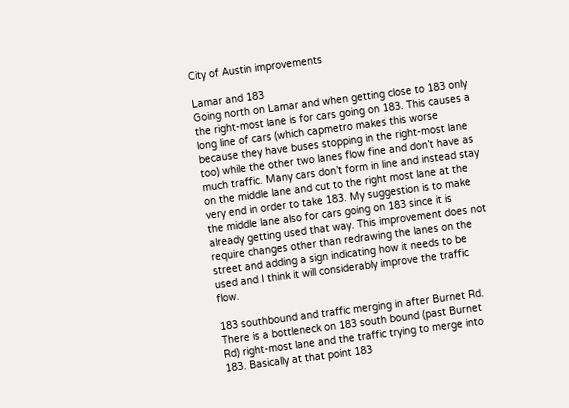City of Austin improvements

Lamar and 183
Going north on Lamar and when getting close to 183 only the right-most lane is for cars going on 183. This causes a long line of cars (which capmetro makes this worse because they have buses stopping in the right-most lane too) while the other two lanes flow fine and don’t have as much traffic. Many cars don’t form in line and instead stay on the middle lane and cut to the right most lane at the very end in order to take 183. My suggestion is to make the middle lane also for cars going on 183 since it is already getting used that way. This improvement does not require changes other than redrawing the lanes on the street and adding a sign indicating how it needs to be used and I think it will considerably improve the traffic flow.

183 southbound and traffic merging in after Burnet Rd.
There is a bottleneck on 183 south bound (past Burnet Rd) right-most lane and the traffic trying to merge into 183. Basically at that point 183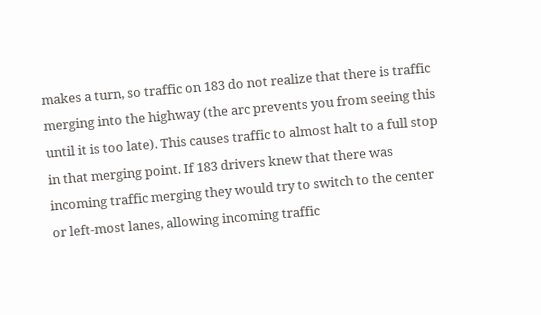makes a turn, so traffic on 183 do not realize that there is traffic merging into the highway (the arc prevents you from seeing this until it is too late). This causes traffic to almost halt to a full stop in that merging point. If 183 drivers knew that there was incoming traffic merging they would try to switch to the center or left-most lanes, allowing incoming traffic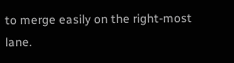to merge easily on the right-most lane.